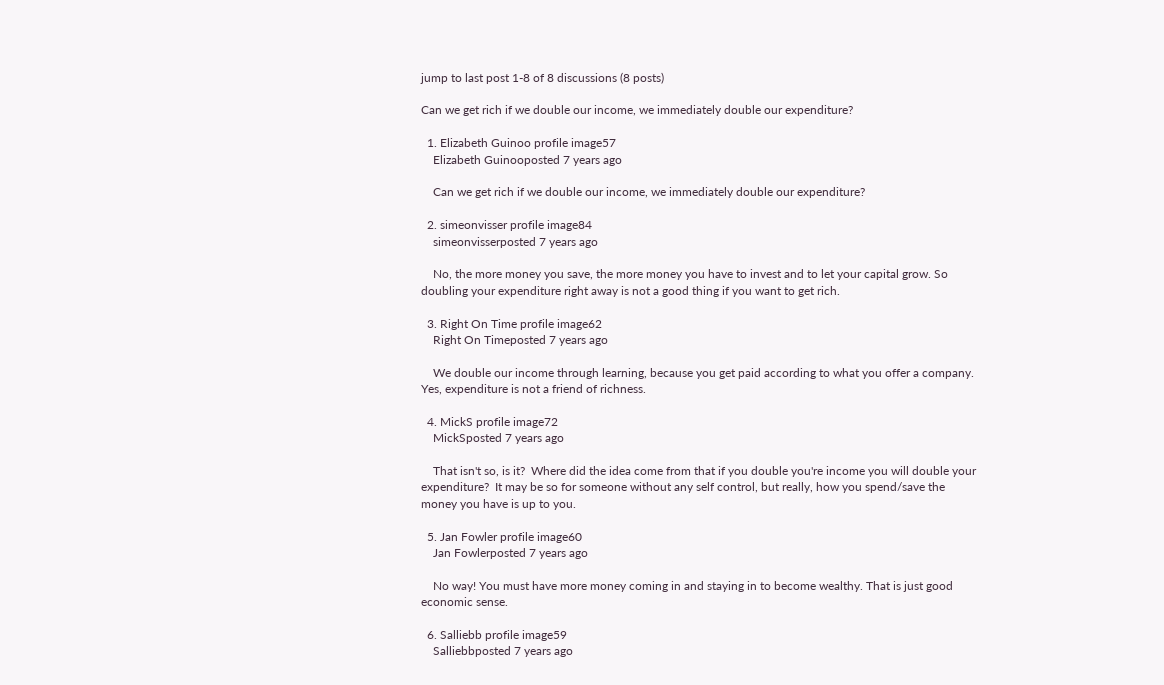jump to last post 1-8 of 8 discussions (8 posts)

Can we get rich if we double our income, we immediately double our expenditure?

  1. Elizabeth Guinoo profile image57
    Elizabeth Guinooposted 7 years ago

    Can we get rich if we double our income, we immediately double our expenditure?

  2. simeonvisser profile image84
    simeonvisserposted 7 years ago

    No, the more money you save, the more money you have to invest and to let your capital grow. So doubling your expenditure right away is not a good thing if you want to get rich.

  3. Right On Time profile image62
    Right On Timeposted 7 years ago

    We double our income through learning, because you get paid according to what you offer a company. Yes, expenditure is not a friend of richness.

  4. MickS profile image72
    MickSposted 7 years ago

    That isn't so, is it?  Where did the idea come from that if you double you're income you will double your expenditure?  It may be so for someone without any self control, but really, how you spend/save the money you have is up to you.

  5. Jan Fowler profile image60
    Jan Fowlerposted 7 years ago

    No way! You must have more money coming in and staying in to become wealthy. That is just good economic sense.

  6. Salliebb profile image59
    Salliebbposted 7 years ago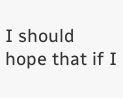I should hope that if I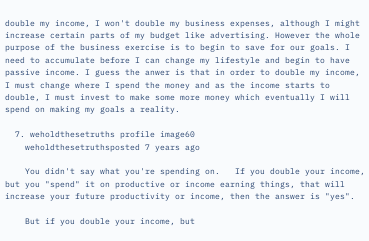double my income, I won't double my business expenses, although I might increase certain parts of my budget like advertising. However the whole purpose of the business exercise is to begin to save for our goals. I need to accumulate before I can change my lifestyle and begin to have passive income. I guess the anwer is that in order to double my income, I must change where I spend the money and as the income starts to double, I must invest to make some more money which eventually I will spend on making my goals a reality.

  7. weholdthesetruths profile image60
    weholdthesetruthsposted 7 years ago

    You didn't say what you're spending on.   If you double your income, but you "spend" it on productive or income earning things, that will increase your future productivity or income, then the answer is "yes".

    But if you double your income, but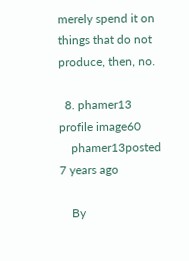merely spend it on things that do not produce, then, no.

  8. phamer13 profile image60
    phamer13posted 7 years ago

    By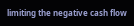limiting the negative cash flow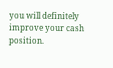you will definitely improve your cash position.